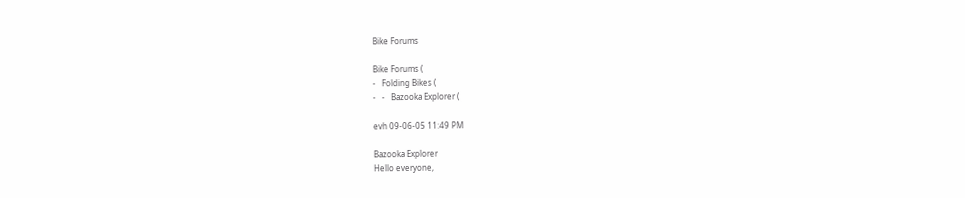Bike Forums

Bike Forums (
-   Folding Bikes (
-   -   Bazooka Explorer (

evh 09-06-05 11:49 PM

Bazooka Explorer
Hello everyone,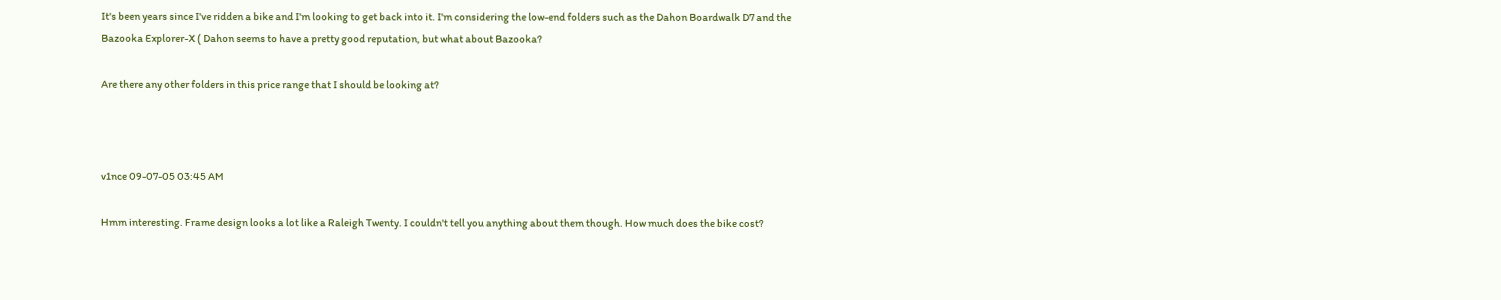It's been years since I've ridden a bike and I'm looking to get back into it. I'm considering the low-end folders such as the Dahon Boardwalk D7 and the Bazooka Explorer-X ( Dahon seems to have a pretty good reputation, but what about Bazooka?

Are there any other folders in this price range that I should be looking at?



v1nce 09-07-05 03:45 AM

Hmm interesting. Frame design looks a lot like a Raleigh Twenty. I couldn't tell you anything about them though. How much does the bike cost?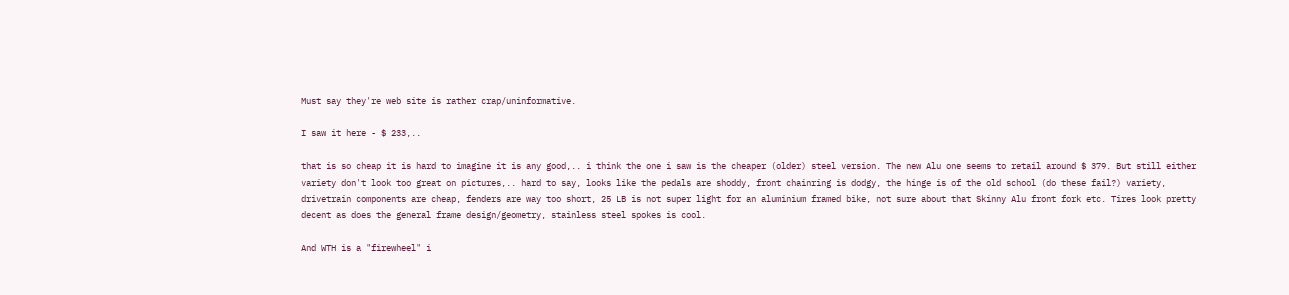Must say they're web site is rather crap/uninformative.

I saw it here - $ 233,..

that is so cheap it is hard to imagine it is any good,.. i think the one i saw is the cheaper (older) steel version. The new Alu one seems to retail around $ 379. But still either variety don't look too great on pictures,.. hard to say, looks like the pedals are shoddy, front chainring is dodgy, the hinge is of the old school (do these fail?) variety, drivetrain components are cheap, fenders are way too short, 25 LB is not super light for an aluminium framed bike, not sure about that Skinny Alu front fork etc. Tires look pretty decent as does the general frame design/geometry, stainless steel spokes is cool.

And WTH is a "firewheel" i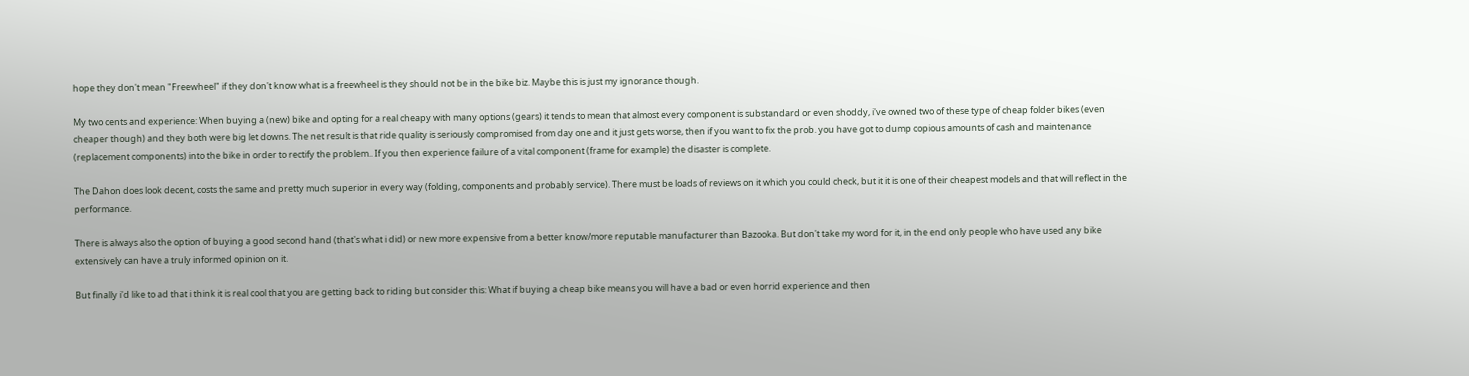hope they don't mean "Freewheel" if they don't know what is a freewheel is they should not be in the bike biz. Maybe this is just my ignorance though.

My two cents and experience: When buying a (new) bike and opting for a real cheapy with many options (gears) it tends to mean that almost every component is substandard or even shoddy, i've owned two of these type of cheap folder bikes (even cheaper though) and they both were big let downs. The net result is that ride quality is seriously compromised from day one and it just gets worse, then if you want to fix the prob. you have got to dump copious amounts of cash and maintenance (replacement components) into the bike in order to rectify the problem.. If you then experience failure of a vital component (frame for example) the disaster is complete.

The Dahon does look decent, costs the same and pretty much superior in every way (folding, components and probably service). There must be loads of reviews on it which you could check, but it it is one of their cheapest models and that will reflect in the performance.

There is always also the option of buying a good second hand (that's what i did) or new more expensive from a better know/more reputable manufacturer than Bazooka. But don't take my word for it, in the end only people who have used any bike extensively can have a truly informed opinion on it.

But finally i'd like to ad that i think it is real cool that you are getting back to riding but consider this: What if buying a cheap bike means you will have a bad or even horrid experience and then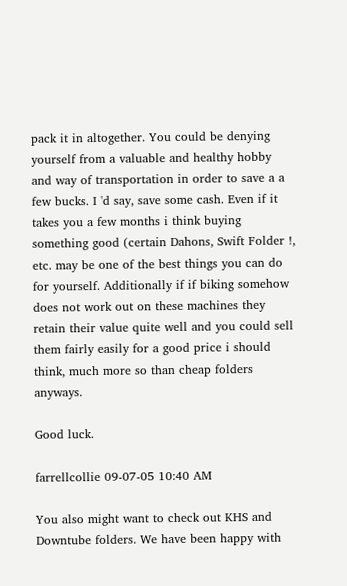pack it in altogether. You could be denying yourself from a valuable and healthy hobby and way of transportation in order to save a a few bucks. I 'd say, save some cash. Even if it takes you a few months i think buying something good (certain Dahons, Swift Folder !, etc. may be one of the best things you can do for yourself. Additionally if if biking somehow does not work out on these machines they retain their value quite well and you could sell them fairly easily for a good price i should think, much more so than cheap folders anyways.

Good luck.

farrellcollie 09-07-05 10:40 AM

You also might want to check out KHS and Downtube folders. We have been happy with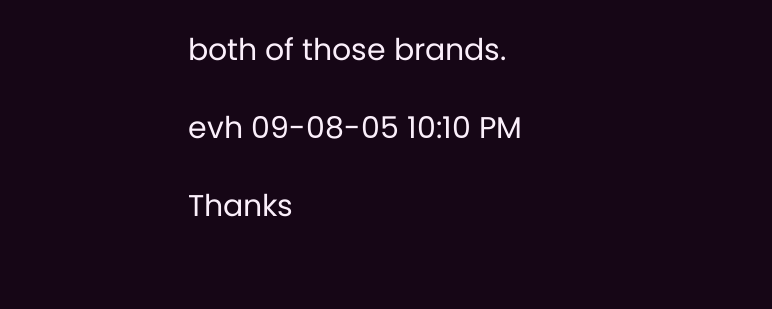both of those brands.

evh 09-08-05 10:10 PM

Thanks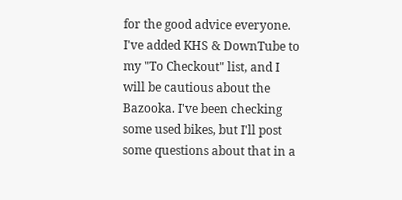for the good advice everyone. I've added KHS & DownTube to my "To Checkout" list, and I will be cautious about the Bazooka. I've been checking some used bikes, but I'll post some questions about that in a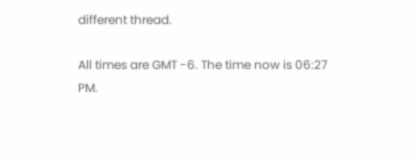different thread.

All times are GMT -6. The time now is 06:27 PM.